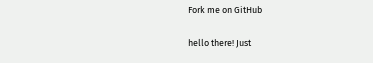Fork me on GitHub

hello there! Just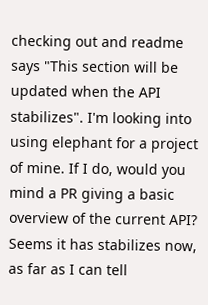checking out and readme says "This section will be updated when the API stabilizes". I'm looking into using elephant for a project of mine. If I do, would you mind a PR giving a basic overview of the current API? Seems it has stabilizes now, as far as I can tell